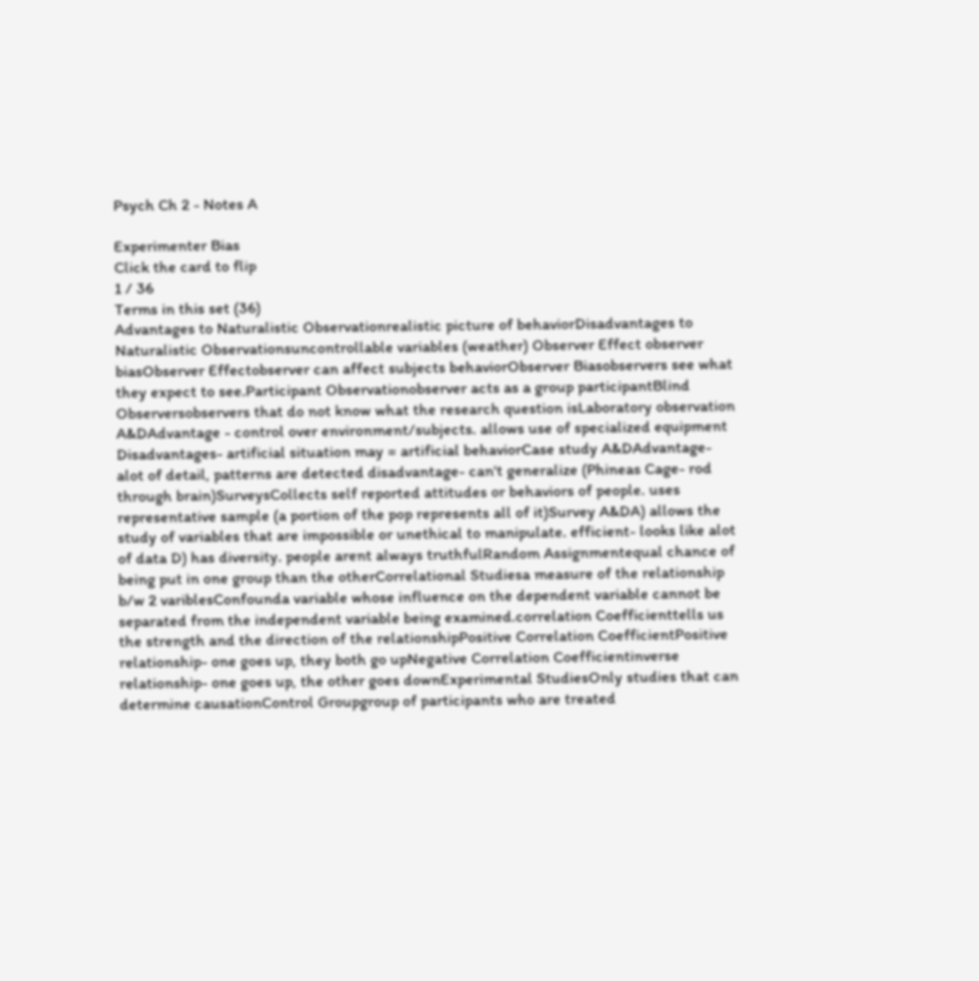Psych Ch 2 - Notes A

Experimenter Bias
Click the card to flip
1 / 36
Terms in this set (36)
Advantages to Naturalistic Observationrealistic picture of behaviorDisadvantages to Naturalistic Observationsuncontrollable variables (weather) Observer Effect observer biasObserver Effectobserver can affect subjects behaviorObserver Biasobservers see what they expect to see.Participant Observationobserver acts as a group participantBlind Observersobservers that do not know what the research question isLaboratory observation A&DAdvantage - control over environment/subjects. allows use of specialized equipment Disadvantages- artificial situation may = artificial behaviorCase study A&DAdvantage- alot of detail, patterns are detected disadvantage- can't generalize (Phineas Cage- rod through brain)SurveysCollects self reported attitudes or behaviors of people. uses representative sample (a portion of the pop represents all of it)Survey A&DA) allows the study of variables that are impossible or unethical to manipulate. efficient- looks like alot of data D) has diversity. people arent always truthfulRandom Assignmentequal chance of being put in one group than the otherCorrelational Studiesa measure of the relationship b/w 2 variblesConfounda variable whose influence on the dependent variable cannot be separated from the independent variable being examined.correlation Coefficienttells us the strength and the direction of the relationshipPositive Correlation CoefficientPositive relationship- one goes up, they both go upNegative Correlation Coefficientinverse relationship- one goes up, the other goes downExperimental StudiesOnly studies that can determine causationControl Groupgroup of participants who are treated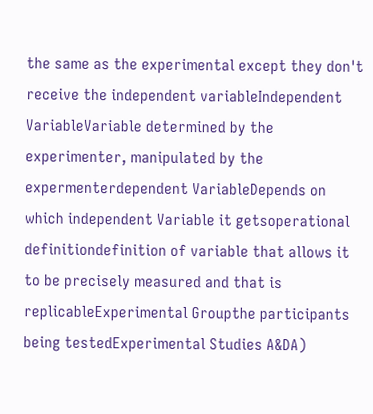the same as the experimental except they don't receive the independent variableIndependent VariableVariable determined by the experimenter, manipulated by the expermenterdependent VariableDepends on which independent Variable it getsoperational definitiondefinition of variable that allows it to be precisely measured and that is replicableExperimental Groupthe participants being testedExperimental Studies A&DA)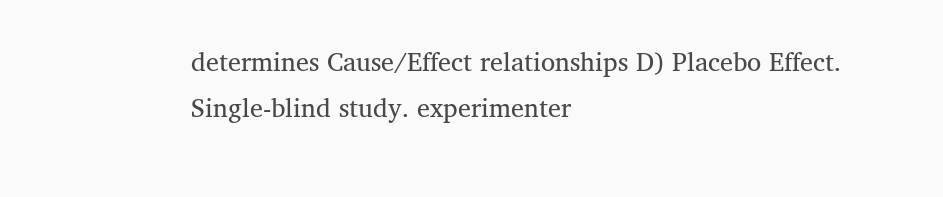determines Cause/Effect relationships D) Placebo Effect. Single-blind study. experimenter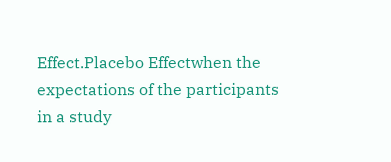Effect.Placebo Effectwhen the expectations of the participants in a study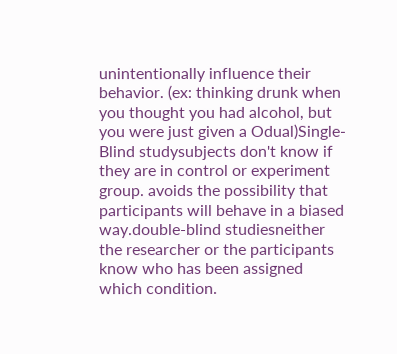unintentionally influence their behavior. (ex: thinking drunk when you thought you had alcohol, but you were just given a Odual)Single- Blind studysubjects don't know if they are in control or experiment group. avoids the possibility that participants will behave in a biased way.double-blind studiesneither the researcher or the participants know who has been assigned which condition.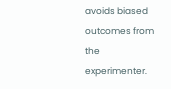avoids biased outcomes from the experimenter.